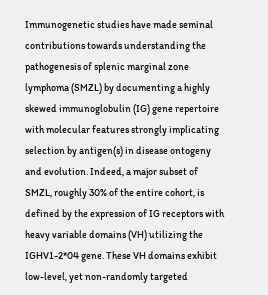Immunogenetic studies have made seminal contributions towards understanding the pathogenesis of splenic marginal zone lymphoma (SMZL) by documenting a highly skewed immunoglobulin (IG) gene repertoire with molecular features strongly implicating selection by antigen(s) in disease ontogeny and evolution. Indeed, a major subset of SMZL, roughly 30% of the entire cohort, is defined by the expression of IG receptors with heavy variable domains (VH) utilizing the IGHV1-2*04 gene. These VH domains exhibit low-level, yet non-randomly targeted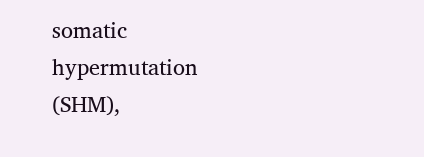somatic hypermutation (SHM),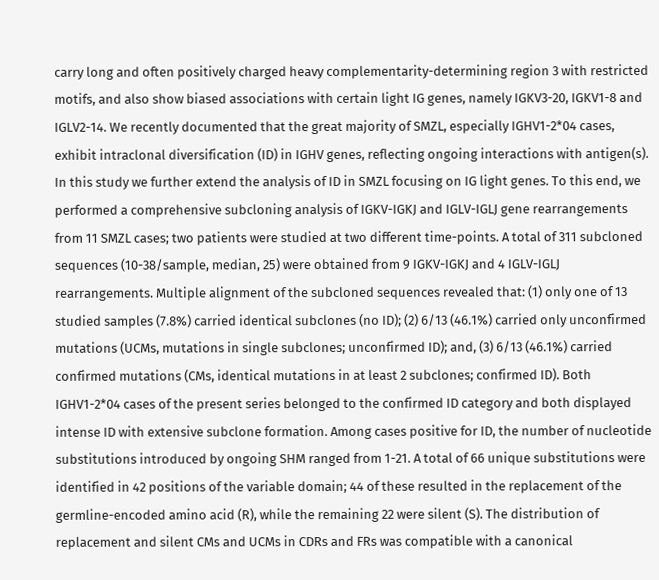carry long and often positively charged heavy complementarity-determining region 3 with restricted motifs, and also show biased associations with certain light IG genes, namely IGKV3-20, IGKV1-8 and IGLV2-14. We recently documented that the great majority of SMZL, especially IGHV1-2*04 cases, exhibit intraclonal diversification (ID) in IGHV genes, reflecting ongoing interactions with antigen(s). In this study we further extend the analysis of ID in SMZL focusing on IG light genes. To this end, we performed a comprehensive subcloning analysis of IGKV-IGKJ and IGLV-IGLJ gene rearrangements from 11 SMZL cases; two patients were studied at two different time-points. A total of 311 subcloned sequences (10-38/sample, median, 25) were obtained from 9 IGKV-IGKJ and 4 IGLV-IGLJ rearrangements. Multiple alignment of the subcloned sequences revealed that: (1) only one of 13 studied samples (7.8%) carried identical subclones (no ID); (2) 6/13 (46.1%) carried only unconfirmed mutations (UCMs, mutations in single subclones; unconfirmed ID); and, (3) 6/13 (46.1%) carried confirmed mutations (CMs, identical mutations in at least 2 subclones; confirmed ID). Both IGHV1-2*04 cases of the present series belonged to the confirmed ID category and both displayed intense ID with extensive subclone formation. Among cases positive for ID, the number of nucleotide substitutions introduced by ongoing SHM ranged from 1-21. A total of 66 unique substitutions were identified in 42 positions of the variable domain; 44 of these resulted in the replacement of the germline-encoded amino acid (R), while the remaining 22 were silent (S). The distribution of replacement and silent CMs and UCMs in CDRs and FRs was compatible with a canonical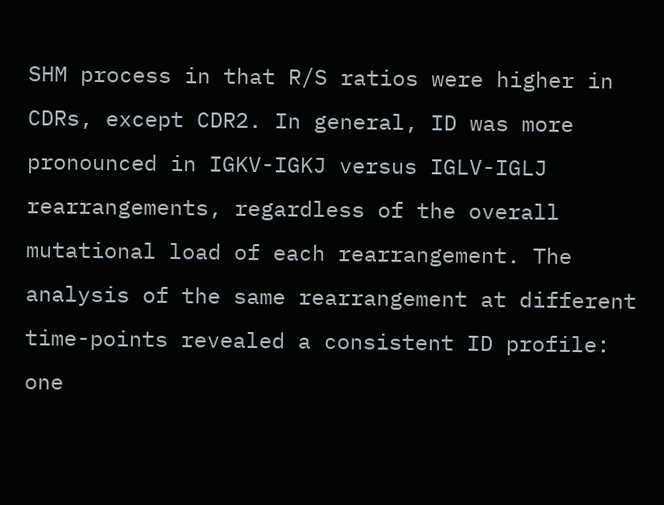SHM process in that R/S ratios were higher in CDRs, except CDR2. In general, ID was more pronounced in IGKV-IGKJ versus IGLV-IGLJ rearrangements, regardless of the overall mutational load of each rearrangement. The analysis of the same rearrangement at different time-points revealed a consistent ID profile: one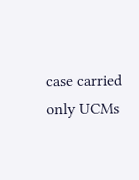case carried only UCMs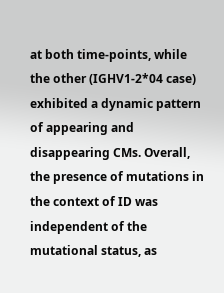at both time-points, while the other (IGHV1-2*04 case) exhibited a dynamic pattern of appearing and disappearing CMs. Overall, the presence of mutations in the context of ID was independent of the mutational status, as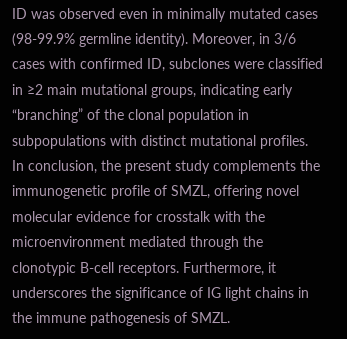ID was observed even in minimally mutated cases (98-99.9% germline identity). Moreover, in 3/6 cases with confirmed ID, subclones were classified in ≥2 main mutational groups, indicating early “branching” of the clonal population in subpopulations with distinct mutational profiles. In conclusion, the present study complements the immunogenetic profile of SMZL, offering novel molecular evidence for crosstalk with the microenvironment mediated through the clonotypic B-cell receptors. Furthermore, it underscores the significance of IG light chains in the immune pathogenesis of SMZL.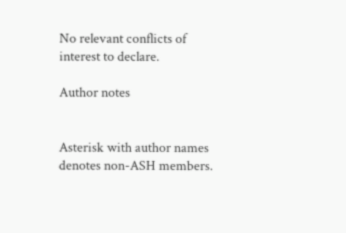No relevant conflicts of interest to declare.

Author notes


Asterisk with author names denotes non-ASH members.